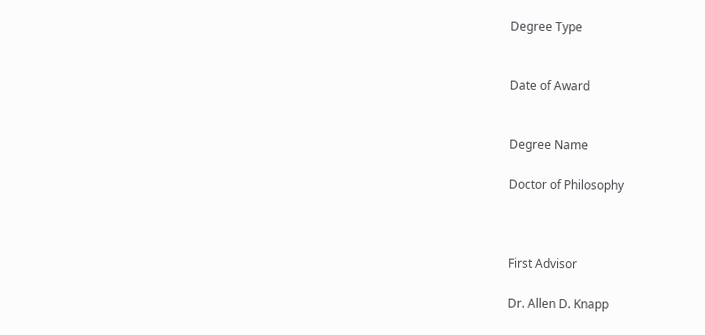Degree Type


Date of Award


Degree Name

Doctor of Philosophy



First Advisor

Dr. Allen D. Knapp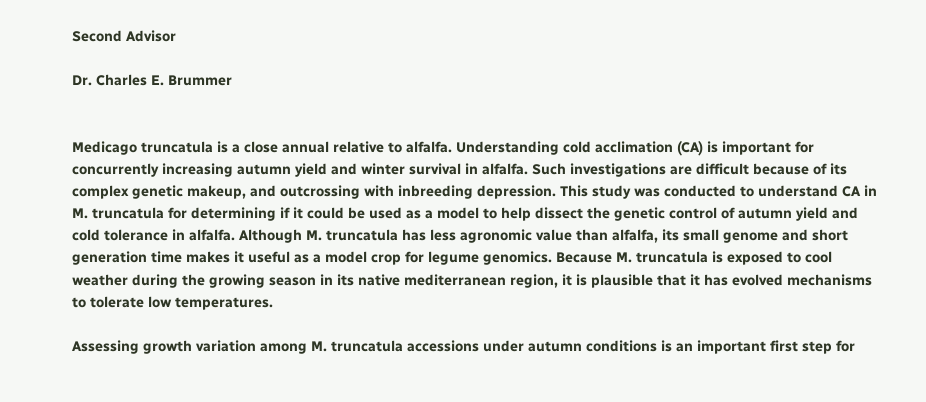Second Advisor

Dr. Charles E. Brummer


Medicago truncatula is a close annual relative to alfalfa. Understanding cold acclimation (CA) is important for concurrently increasing autumn yield and winter survival in alfalfa. Such investigations are difficult because of its complex genetic makeup, and outcrossing with inbreeding depression. This study was conducted to understand CA in M. truncatula for determining if it could be used as a model to help dissect the genetic control of autumn yield and cold tolerance in alfalfa. Although M. truncatula has less agronomic value than alfalfa, its small genome and short generation time makes it useful as a model crop for legume genomics. Because M. truncatula is exposed to cool weather during the growing season in its native mediterranean region, it is plausible that it has evolved mechanisms to tolerate low temperatures.

Assessing growth variation among M. truncatula accessions under autumn conditions is an important first step for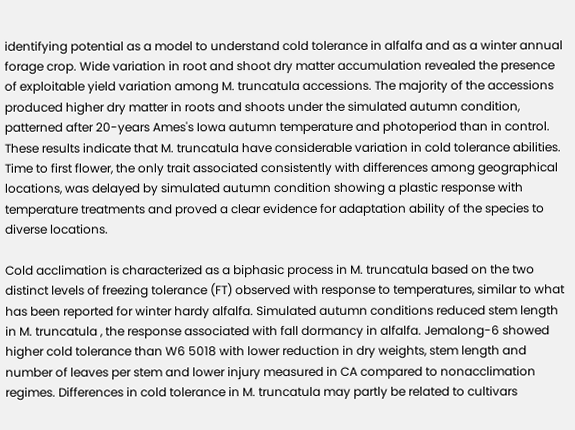identifying potential as a model to understand cold tolerance in alfalfa and as a winter annual forage crop. Wide variation in root and shoot dry matter accumulation revealed the presence of exploitable yield variation among M. truncatula accessions. The majority of the accessions produced higher dry matter in roots and shoots under the simulated autumn condition, patterned after 20-years Ames's Iowa autumn temperature and photoperiod than in control. These results indicate that M. truncatula have considerable variation in cold tolerance abilities. Time to first flower, the only trait associated consistently with differences among geographical locations, was delayed by simulated autumn condition showing a plastic response with temperature treatments and proved a clear evidence for adaptation ability of the species to diverse locations.

Cold acclimation is characterized as a biphasic process in M. truncatula based on the two distinct levels of freezing tolerance (FT) observed with response to temperatures, similar to what has been reported for winter hardy alfalfa. Simulated autumn conditions reduced stem length in M. truncatula , the response associated with fall dormancy in alfalfa. Jemalong-6 showed higher cold tolerance than W6 5018 with lower reduction in dry weights, stem length and number of leaves per stem and lower injury measured in CA compared to nonacclimation regimes. Differences in cold tolerance in M. truncatula may partly be related to cultivars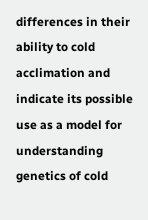differences in their ability to cold acclimation and indicate its possible use as a model for understanding genetics of cold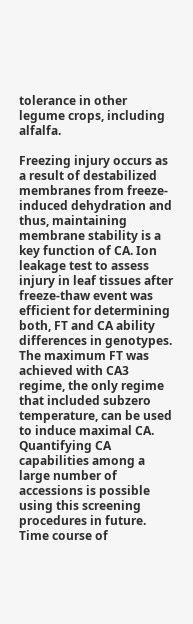tolerance in other legume crops, including alfalfa.

Freezing injury occurs as a result of destabilized membranes from freeze-induced dehydration and thus, maintaining membrane stability is a key function of CA. Ion leakage test to assess injury in leaf tissues after freeze-thaw event was efficient for determining both, FT and CA ability differences in genotypes. The maximum FT was achieved with CA3 regime, the only regime that included subzero temperature, can be used to induce maximal CA. Quantifying CA capabilities among a large number of accessions is possible using this screening procedures in future. Time course of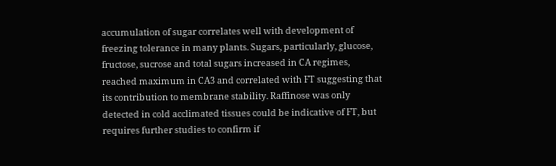accumulation of sugar correlates well with development of freezing tolerance in many plants. Sugars, particularly, glucose, fructose, sucrose and total sugars increased in CA regimes, reached maximum in CA3 and correlated with FT suggesting that its contribution to membrane stability. Raffinose was only detected in cold acclimated tissues could be indicative of FT, but requires further studies to confirm if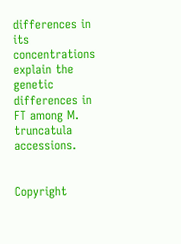differences in its concentrations explain the genetic differences in FT among M. truncatula accessions.


Copyright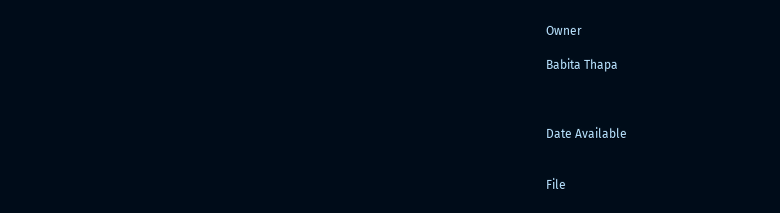Owner

Babita Thapa



Date Available


File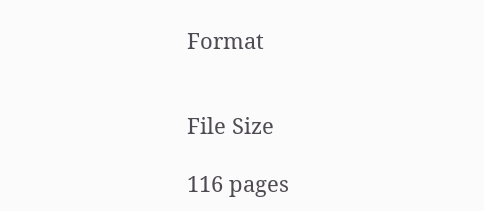Format


File Size

116 pages